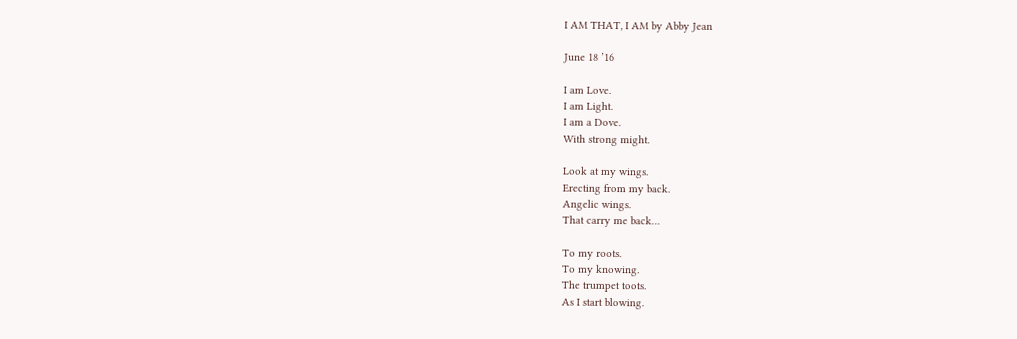I AM THAT, I AM by Abby Jean

June 18 ’16

I am Love.
I am Light.
I am a Dove.
With strong might.

Look at my wings.
Erecting from my back.
Angelic wings.
That carry me back…

To my roots.
To my knowing.
The trumpet toots.
As I start blowing.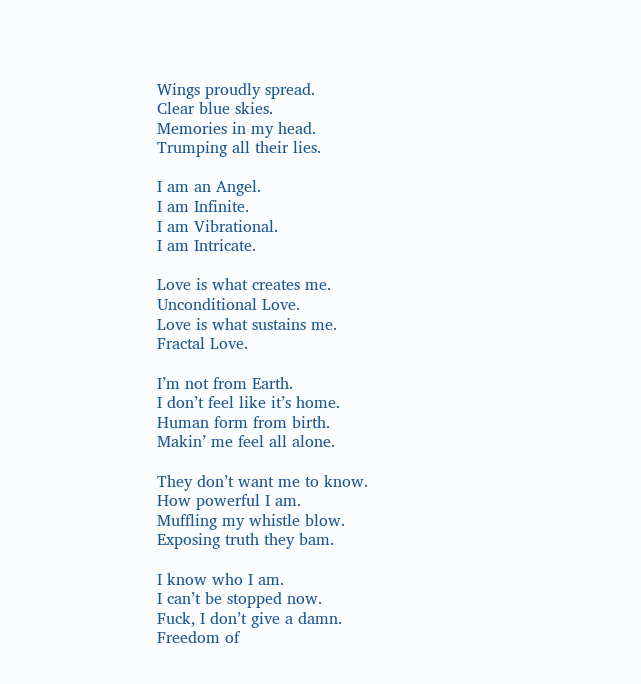Wings proudly spread.
Clear blue skies.
Memories in my head.
Trumping all their lies.

I am an Angel.
I am Infinite.
I am Vibrational.
I am Intricate.

Love is what creates me.
Unconditional Love.
Love is what sustains me.
Fractal Love.

I’m not from Earth.
I don’t feel like it’s home.
Human form from birth.
Makin’ me feel all alone.

They don’t want me to know.
How powerful I am.
Muffling my whistle blow.
Exposing truth they bam.

I know who I am.
I can’t be stopped now.
Fuck, I don’t give a damn.
Freedom of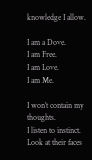knowledge I allow.

I am a Dove.
I am Free.
I am Love.
I am Me.

I won’t contain my thoughts.
I listen to instinct.
Look at their faces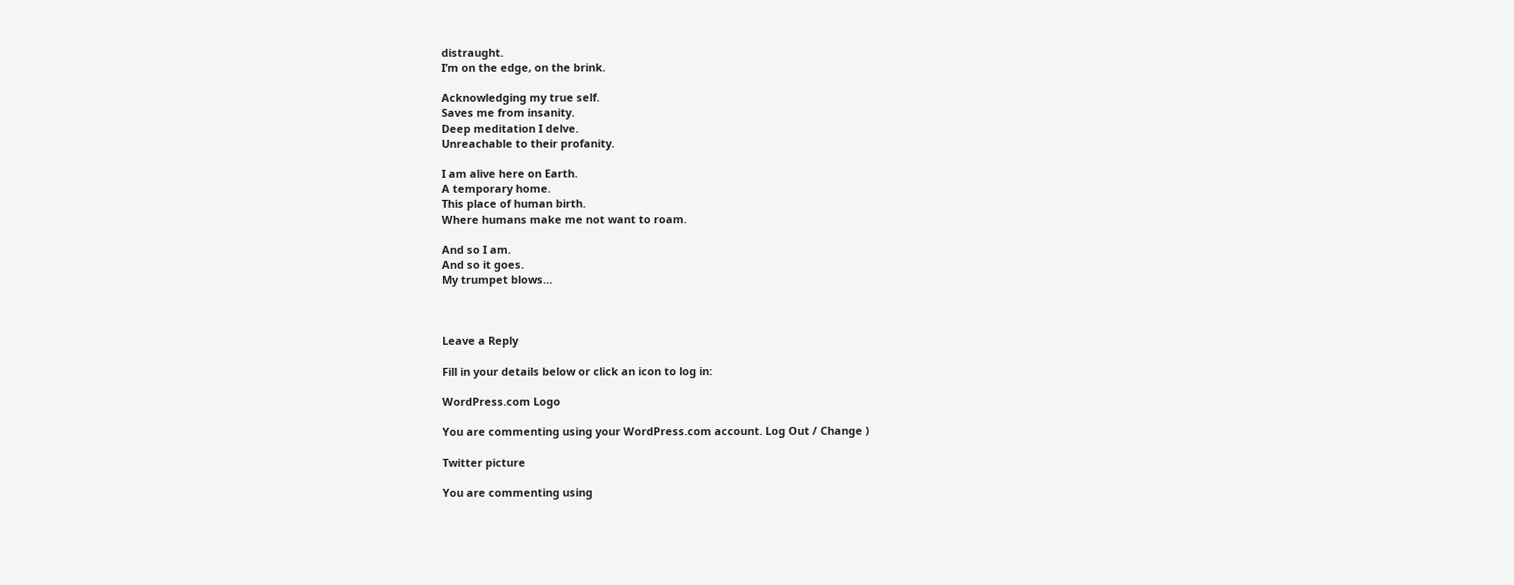distraught.
I’m on the edge, on the brink.

Acknowledging my true self.
Saves me from insanity.
Deep meditation I delve.
Unreachable to their profanity.

I am alive here on Earth.
A temporary home.
This place of human birth.
Where humans make me not want to roam.

And so I am.
And so it goes.
My trumpet blows…



Leave a Reply

Fill in your details below or click an icon to log in:

WordPress.com Logo

You are commenting using your WordPress.com account. Log Out / Change )

Twitter picture

You are commenting using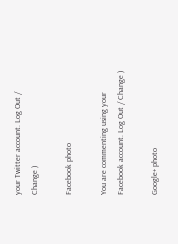your Twitter account. Log Out / Change )

Facebook photo

You are commenting using your Facebook account. Log Out / Change )

Google+ photo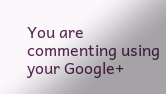You are commenting using your Google+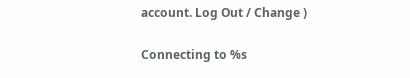account. Log Out / Change )

Connecting to %s